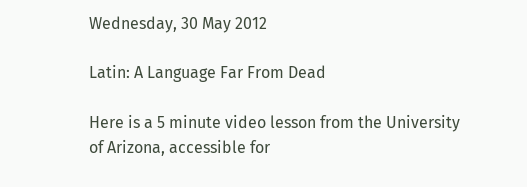Wednesday, 30 May 2012

Latin: A Language Far From Dead

Here is a 5 minute video lesson from the University of Arizona, accessible for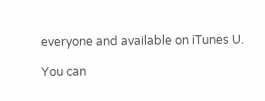everyone and available on iTunes U.

You can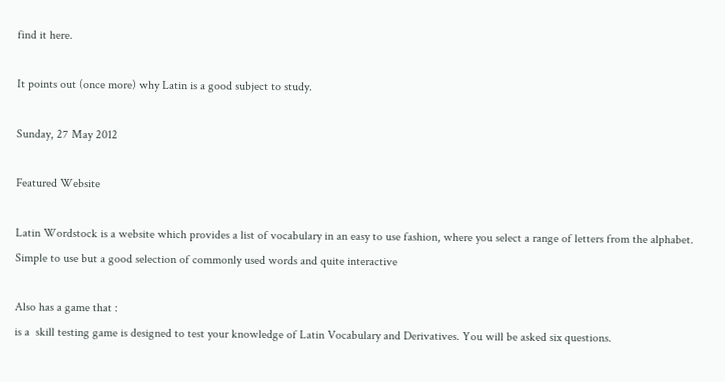find it here.

It points out (once more) why Latin is a good subject to study.

Sunday, 27 May 2012

Featured Website

Latin Wordstock is a website which provides a list of vocabulary in an easy to use fashion, where you select a range of letters from the alphabet. Simple to use but a good selection of commonly used words and quite interactive

Also has a game that :
is a  skill testing game is designed to test your knowledge of Latin Vocabulary and Derivatives. You will be asked six questions.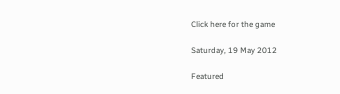Click here for the game

Saturday, 19 May 2012

Featured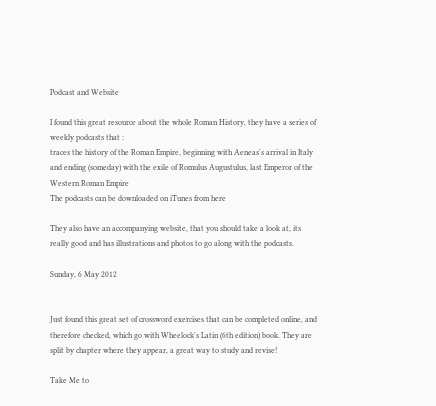Podcast and Website

I found this great resource about the whole Roman History, they have a series of weekly podcasts that :
traces the history of the Roman Empire, beginning with Aeneas's arrival in Italy and ending (someday) with the exile of Romulus Augustulus, last Emperor of the Western Roman Empire
The podcasts can be downloaded on iTunes from here

They also have an accompanying website, that you should take a look at, its really good and has illustrations and photos to go along with the podcasts.

Sunday, 6 May 2012


Just found this great set of crossword exercises that can be completed online, and therefore checked, which go with Wheelock's Latin (6th edition) book. They are split by chapter where they appear, a great way to study and revise!

Take Me to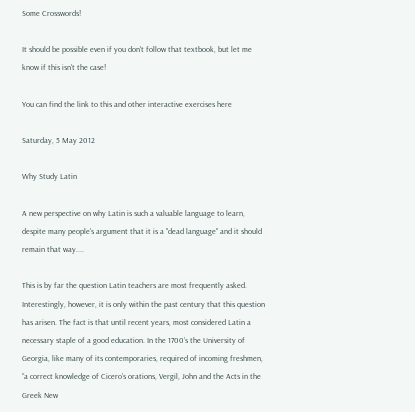Some Crosswords!

It should be possible even if you don't follow that textbook, but let me know if this isn't the case!

You can find the link to this and other interactive exercises here

Saturday, 5 May 2012

Why Study Latin

A new perspective on why Latin is such a valuable language to learn, despite many people's argument that it is a "dead language" and it should remain that way....

This is by far the question Latin teachers are most frequently asked. Interestingly, however, it is only within the past century that this question has arisen. The fact is that until recent years, most considered Latin a necessary staple of a good education. In the 1700’s the University of Georgia, like many of its contemporaries, required of incoming freshmen, “a correct knowledge of Cicero’s orations, Vergil, John and the Acts in the Greek New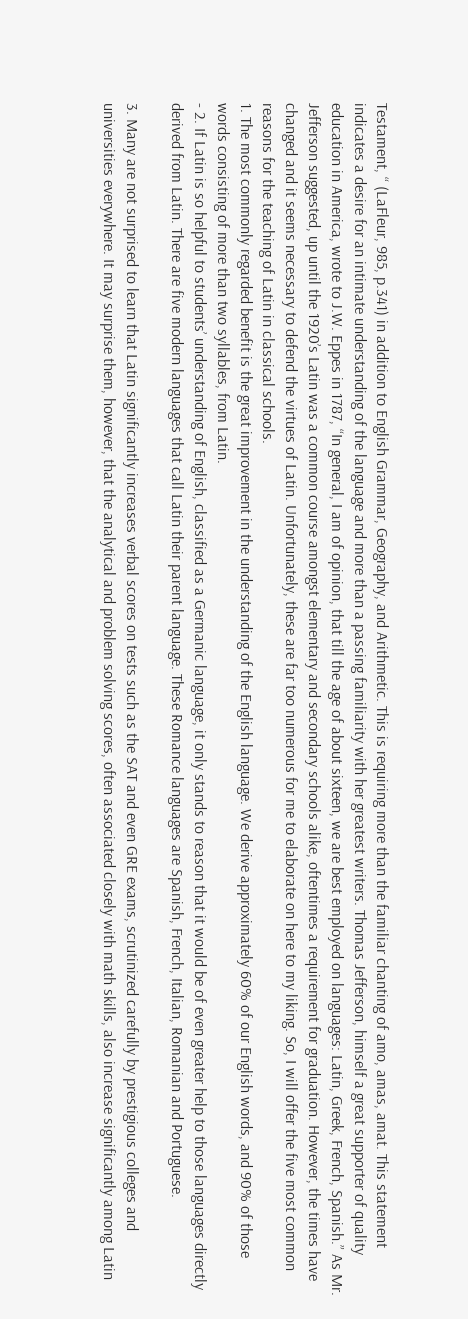Testament, “ (LaFleur, 985, p.341) in addition to English Grammar, Geography, and Arithmetic. This is requiring more than the familiar chanting of amo, amas, amat. This statement indicates a desire for an intimate understanding of the language and more than a passing familiarity with her greatest writers. Thomas Jefferson, himself a great supporter of quality education in America, wrote to J.W. Eppes in 1787, “In general, I am of opinion, that till the age of about sixteen, we are best employed on languages: Latin, Greek, French, Spanish.” As Mr. Jefferson suggested, up until the 1920’s Latin was a common course amongst elementary and secondary schools alike, oftentimes a requirement for graduation. However, the times have changed and it seems necessary to defend the virtues of Latin. Unfortunately, these are far too numerous for me to elaborate on here to my liking. So, I will offer the five most common reasons for the teaching of Latin in classical schools.
1. The most commonly regarded benefit is the great improvement in the understanding of the English language. We derive approximately 60% of our English words, and 90% of those words consisting of more than two syllables, from Latin.
- 2. If Latin is so helpful to students’ understanding of English, classified as a Germanic language, it only stands to reason that it would be of even greater help to those languages directly derived from Latin. There are five modern languages that call Latin their parent language. These Romance languages are Spanish, French, Italian, Romanian and Portuguese.

3. Many are not surprised to learn that Latin significantly increases verbal scores on tests such as the SAT and even GRE exams, scrutinized carefully by prestigious colleges and universities everywhere. It may surprise them, however, that the analytical and problem solving scores, often associated closely with math skills, also increase significantly among Latin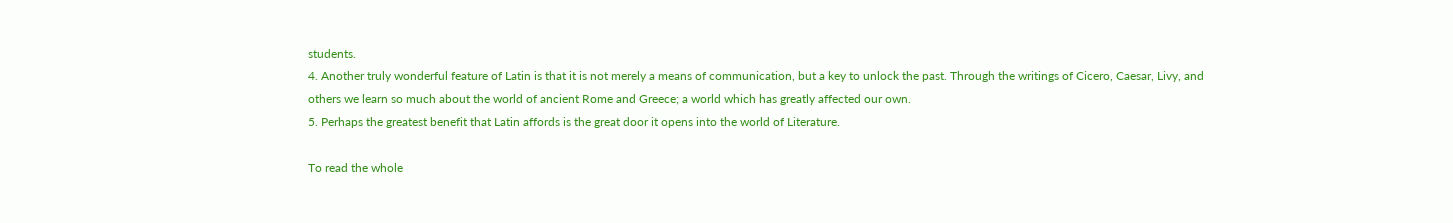students.
4. Another truly wonderful feature of Latin is that it is not merely a means of communication, but a key to unlock the past. Through the writings of Cicero, Caesar, Livy, and others we learn so much about the world of ancient Rome and Greece; a world which has greatly affected our own.
5. Perhaps the greatest benefit that Latin affords is the great door it opens into the world of Literature.

To read the whole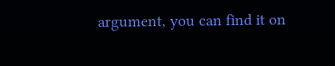argument, you can find it on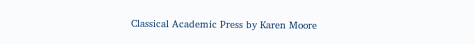Classical Academic Press by Karen Moore